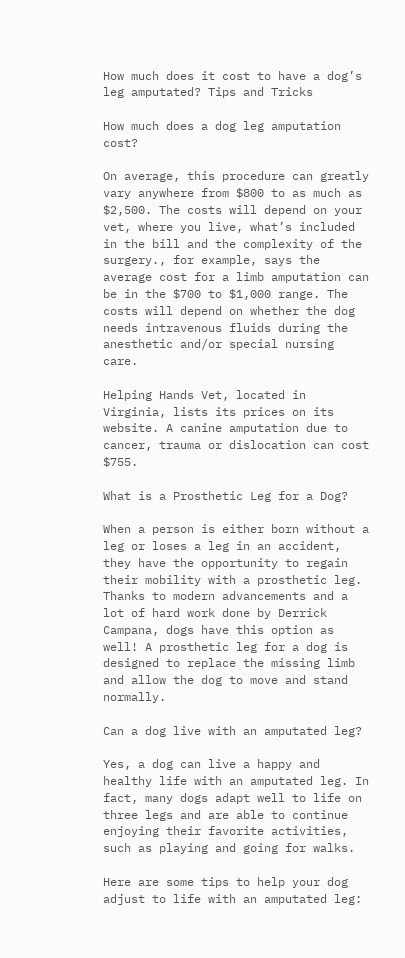How much does it cost to have a dog’s leg amputated? Tips and Tricks

How much does a dog leg amputation cost?

On average, this procedure can greatly vary anywhere from $800 to as much as $2,500. The costs will depend on your vet, where you live, what’s included in the bill and the complexity of the surgery., for example, says the average cost for a limb amputation can be in the $700 to $1,000 range. The costs will depend on whether the dog needs intravenous fluids during the anesthetic and/or special nursing care.

Helping Hands Vet, located in Virginia, lists its prices on its website. A canine amputation due to cancer, trauma or dislocation can cost $755.

What is a Prosthetic Leg for a Dog?

When a person is either born without a leg or loses a leg in an accident, they have the opportunity to regain their mobility with a prosthetic leg. Thanks to modern advancements and a lot of hard work done by Derrick Campana, dogs have this option as well! A prosthetic leg for a dog is designed to replace the missing limb and allow the dog to move and stand normally.

Can a dog live with an amputated leg?

Yes, a dog can live a happy and healthy life with an amputated leg. In fact, many dogs adapt well to life on three legs and are able to continue enjoying their favorite activities, such as playing and going for walks.

Here are some tips to help your dog adjust to life with an amputated leg: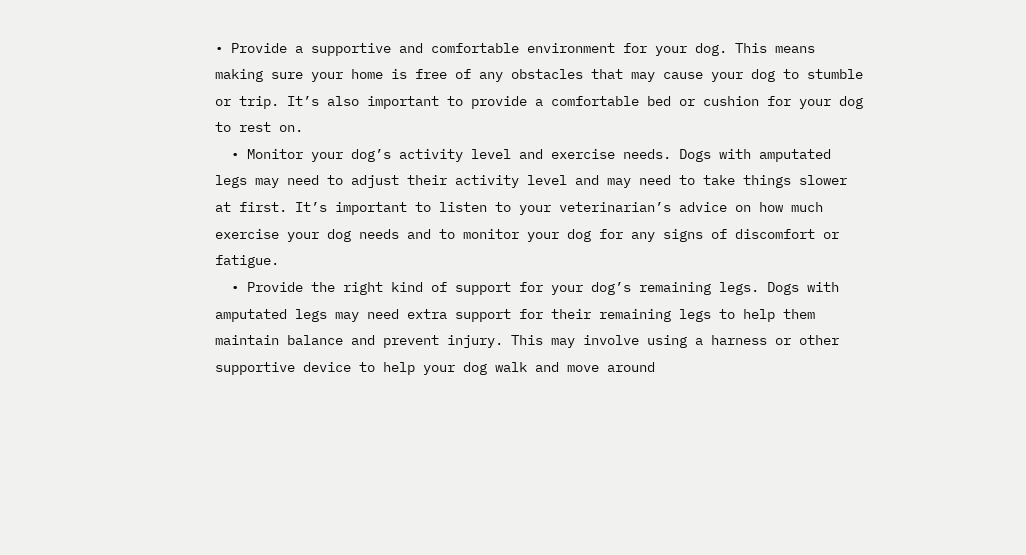• Provide a supportive and comfortable environment for your dog. This means making sure your home is free of any obstacles that may cause your dog to stumble or trip. It’s also important to provide a comfortable bed or cushion for your dog to rest on.
  • Monitor your dog’s activity level and exercise needs. Dogs with amputated legs may need to adjust their activity level and may need to take things slower at first. It’s important to listen to your veterinarian’s advice on how much exercise your dog needs and to monitor your dog for any signs of discomfort or fatigue.
  • Provide the right kind of support for your dog’s remaining legs. Dogs with amputated legs may need extra support for their remaining legs to help them maintain balance and prevent injury. This may involve using a harness or other supportive device to help your dog walk and move around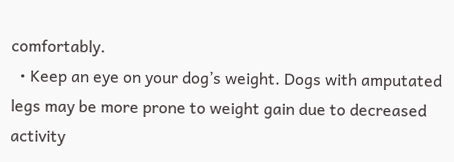comfortably.
  • Keep an eye on your dog’s weight. Dogs with amputated legs may be more prone to weight gain due to decreased activity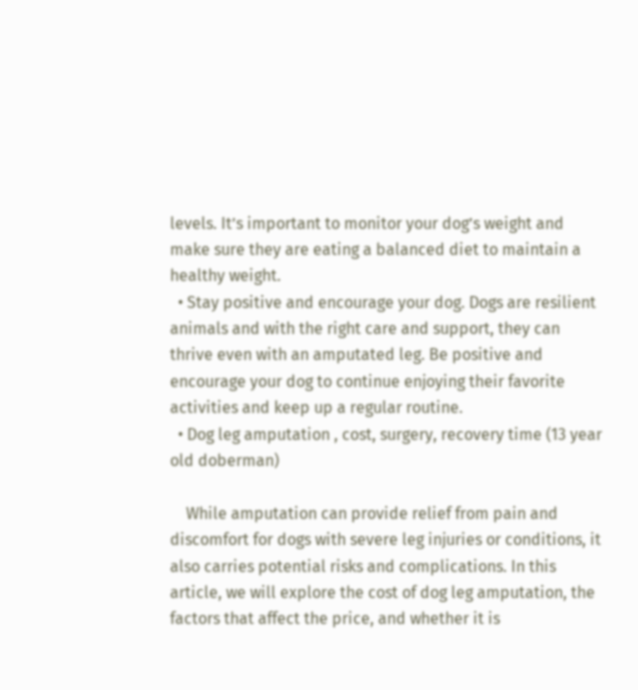levels. It’s important to monitor your dog’s weight and make sure they are eating a balanced diet to maintain a healthy weight.
  • Stay positive and encourage your dog. Dogs are resilient animals and with the right care and support, they can thrive even with an amputated leg. Be positive and encourage your dog to continue enjoying their favorite activities and keep up a regular routine.
  • Dog leg amputation , cost, surgery, recovery time (13 year old doberman)

    While amputation can provide relief from pain and discomfort for dogs with severe leg injuries or conditions, it also carries potential risks and complications. In this article, we will explore the cost of dog leg amputation, the factors that affect the price, and whether it is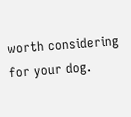worth considering for your dog.